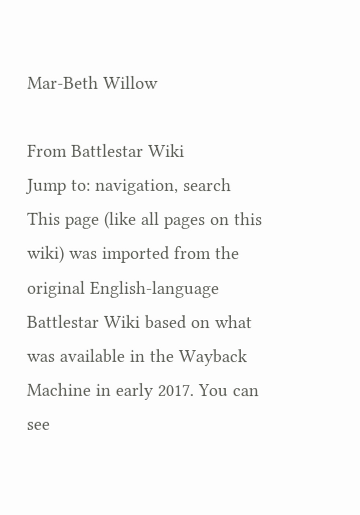Mar-Beth Willow

From Battlestar Wiki
Jump to: navigation, search
This page (like all pages on this wiki) was imported from the original English-language Battlestar Wiki based on what was available in the Wayback Machine in early 2017. You can see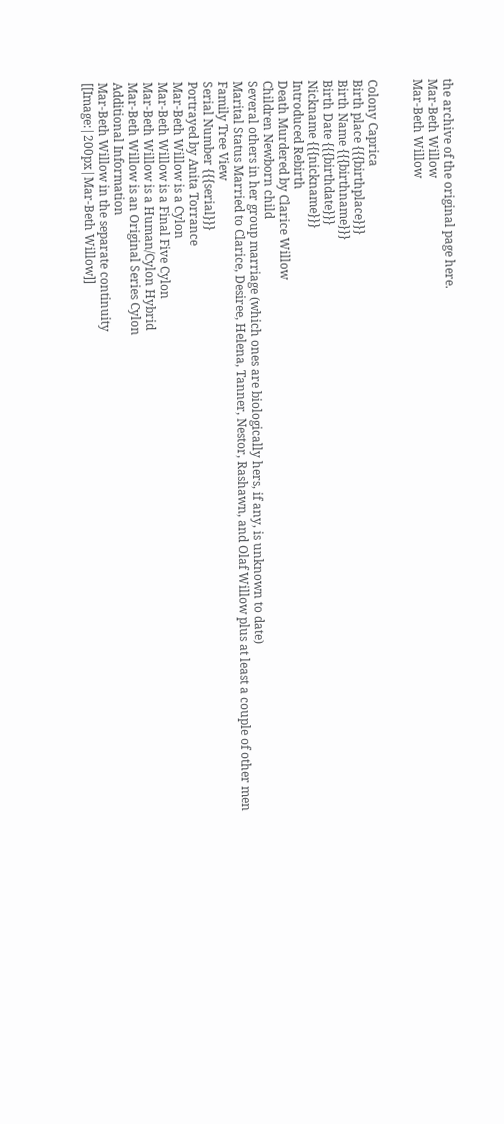the archive of the original page here.
Mar-Beth Willow
Mar-Beth Willow


Colony Caprica
Birth place {{{birthplace}}}
Birth Name {{{birthname}}}
Birth Date {{{birthdate}}}
Nickname {{{nickname}}}
Introduced Rebirth
Death Murdered by Clarice Willow
Children Newborn child
Several others in her group marriage (which ones are biologically hers, if any, is unknown to date)
Marital Status Married to Clarice, Desiree, Helena, Tanner, Nestor, Rashawn, and Olaf Willow plus at least a couple of other men
Family Tree View
Serial Number {{{serial}}}
Portrayed by Anita Torrance
Mar-Beth Willow is a Cylon
Mar-Beth Willow is a Final Five Cylon
Mar-Beth Willow is a Human/Cylon Hybrid
Mar-Beth Willow is an Original Series Cylon
Additional Information
Mar-Beth Willow in the separate continuity
[[Image:|200px|Mar-Beth Willow]]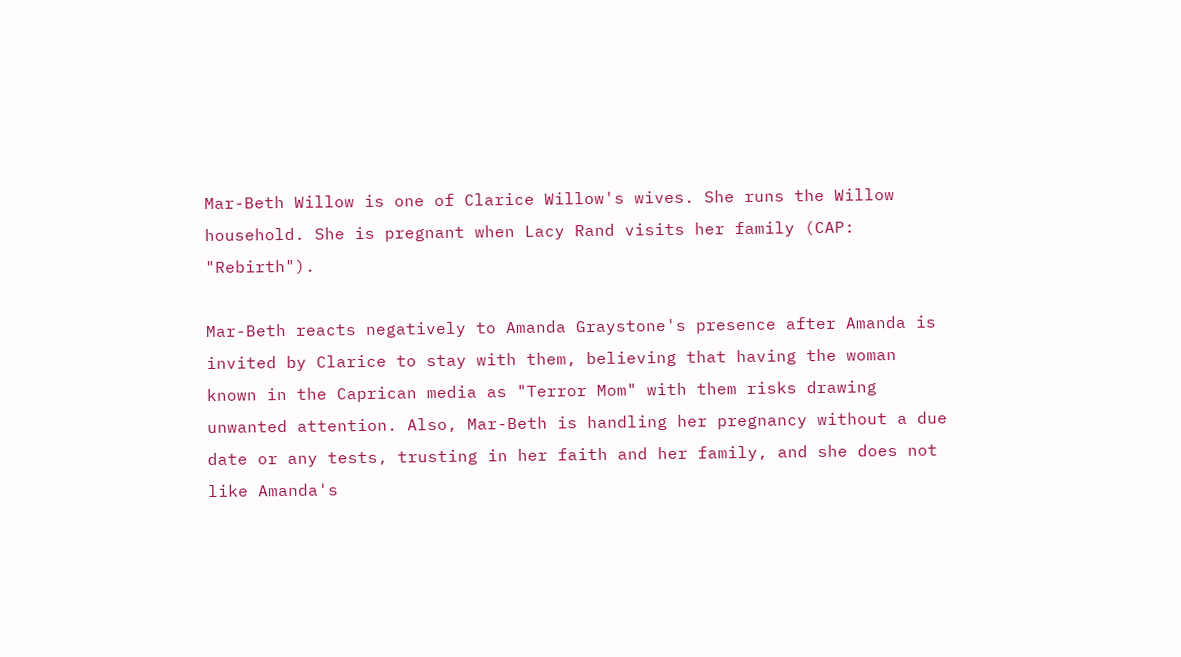Mar-Beth Willow is one of Clarice Willow's wives. She runs the Willow household. She is pregnant when Lacy Rand visits her family (CAP: "Rebirth").

Mar-Beth reacts negatively to Amanda Graystone's presence after Amanda is invited by Clarice to stay with them, believing that having the woman known in the Caprican media as "Terror Mom" with them risks drawing unwanted attention. Also, Mar-Beth is handling her pregnancy without a due date or any tests, trusting in her faith and her family, and she does not like Amanda's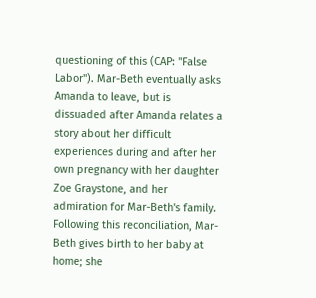questioning of this (CAP: "False Labor"). Mar-Beth eventually asks Amanda to leave, but is dissuaded after Amanda relates a story about her difficult experiences during and after her own pregnancy with her daughter Zoe Graystone, and her admiration for Mar-Beth's family. Following this reconciliation, Mar-Beth gives birth to her baby at home; she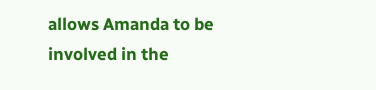allows Amanda to be involved in the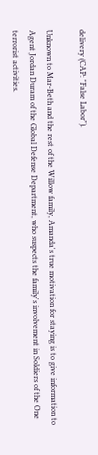delivery (CAP: "False Labor").

Unknown to Mar-Beth and the rest of the Willow family, Amanda's true motivation for staying is to give information to Agent Jordan Duram of the Global Defense Department, who suspects the family's involvement in Soldiers of the One terrorist activities.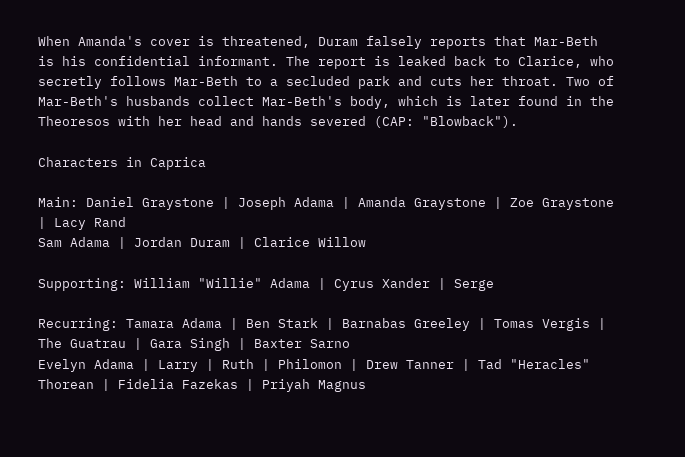When Amanda's cover is threatened, Duram falsely reports that Mar-Beth is his confidential informant. The report is leaked back to Clarice, who secretly follows Mar-Beth to a secluded park and cuts her throat. Two of Mar-Beth's husbands collect Mar-Beth's body, which is later found in the Theoresos with her head and hands severed (CAP: "Blowback").

Characters in Caprica

Main: Daniel Graystone | Joseph Adama | Amanda Graystone | Zoe Graystone | Lacy Rand
Sam Adama | Jordan Duram | Clarice Willow

Supporting: William "Willie" Adama | Cyrus Xander | Serge

Recurring: Tamara Adama | Ben Stark | Barnabas Greeley | Tomas Vergis | The Guatrau | Gara Singh | Baxter Sarno
Evelyn Adama | Larry | Ruth | Philomon | Drew Tanner | Tad "Heracles" Thorean | Fidelia Fazekas | Priyah Magnus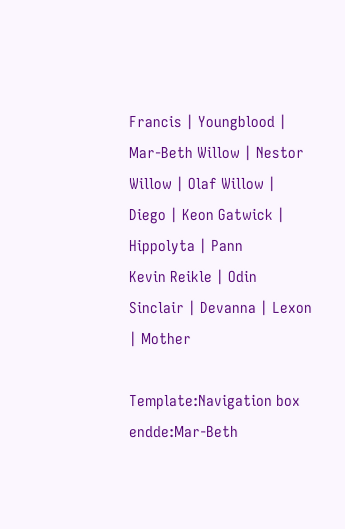Francis | Youngblood | Mar-Beth Willow | Nestor Willow | Olaf Willow | Diego | Keon Gatwick | Hippolyta | Pann
Kevin Reikle | Odin Sinclair | Devanna | Lexon | Mother

Template:Navigation box endde:Mar-Beth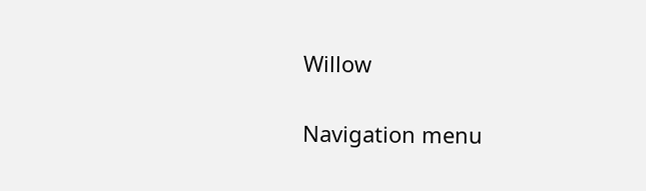Willow

Navigation menu